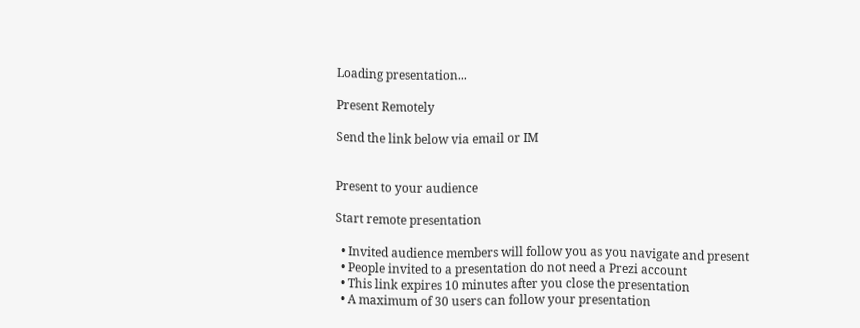Loading presentation...

Present Remotely

Send the link below via email or IM


Present to your audience

Start remote presentation

  • Invited audience members will follow you as you navigate and present
  • People invited to a presentation do not need a Prezi account
  • This link expires 10 minutes after you close the presentation
  • A maximum of 30 users can follow your presentation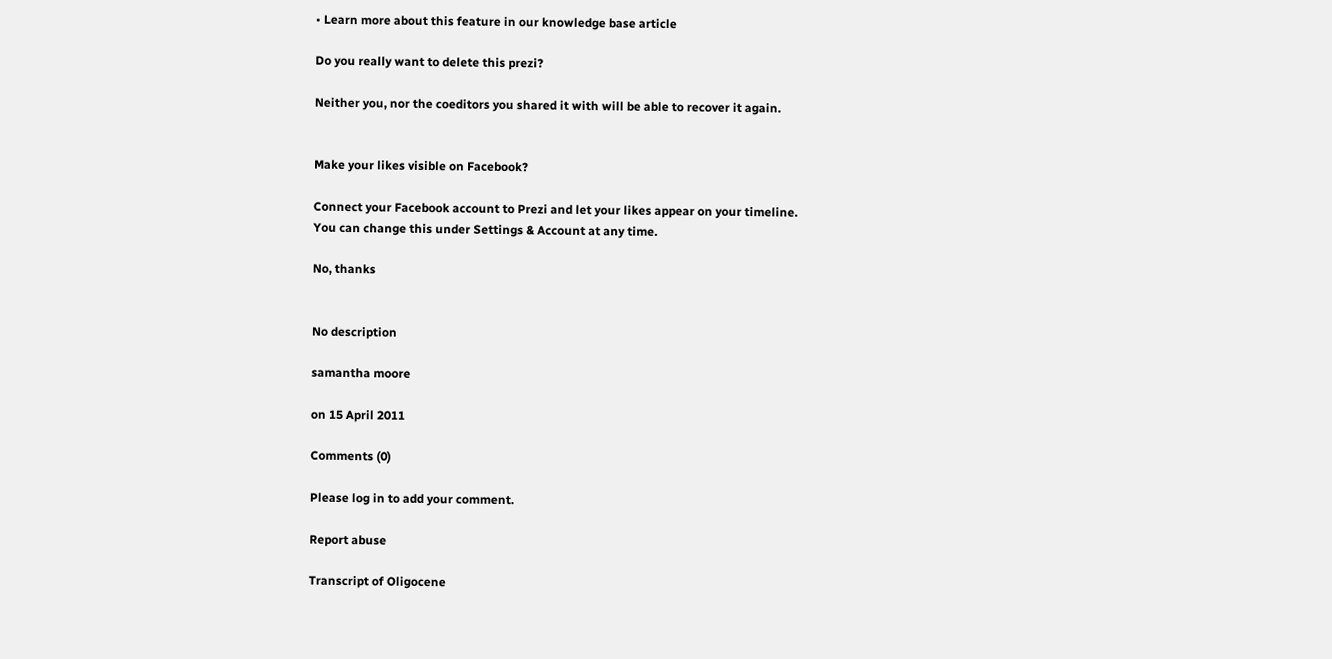• Learn more about this feature in our knowledge base article

Do you really want to delete this prezi?

Neither you, nor the coeditors you shared it with will be able to recover it again.


Make your likes visible on Facebook?

Connect your Facebook account to Prezi and let your likes appear on your timeline.
You can change this under Settings & Account at any time.

No, thanks


No description

samantha moore

on 15 April 2011

Comments (0)

Please log in to add your comment.

Report abuse

Transcript of Oligocene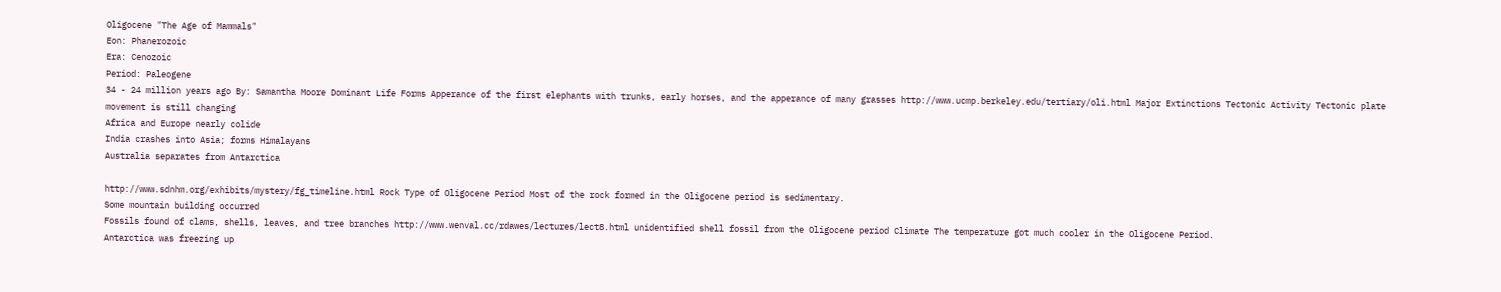Oligocene "The Age of Mammals"
Eon: Phanerozoic
Era: Cenozoic
Period: Paleogene
34 - 24 million years ago By: Samantha Moore Dominant Life Forms Apperance of the first elephants with trunks, early horses, and the apperance of many grasses http://www.ucmp.berkeley.edu/tertiary/oli.html Major Extinctions Tectonic Activity Tectonic plate movement is still changing
Africa and Europe nearly colide
India crashes into Asia; forms Himalayans
Australia separates from Antarctica

http://www.sdnhm.org/exhibits/mystery/fg_timeline.html Rock Type of Oligocene Period Most of the rock formed in the Oligocene period is sedimentary.
Some mountain building occurred
Fossils found of clams, shells, leaves, and tree branches http://www.wenval.cc/rdawes/lectures/lect8.html unidentified shell fossil from the Oligocene period Climate The temperature got much cooler in the Oligocene Period.
Antarctica was freezing up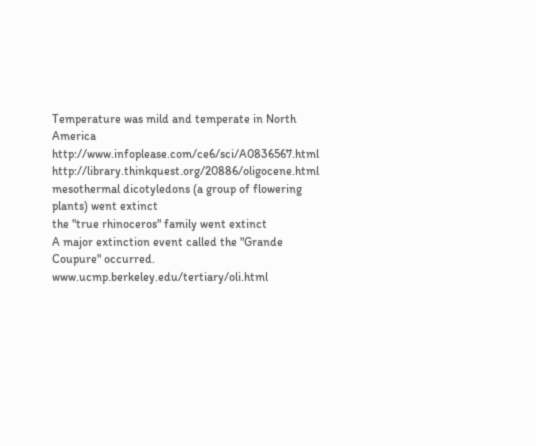Temperature was mild and temperate in North America http://www.infoplease.com/ce6/sci/A0836567.html http://library.thinkquest.org/20886/oligocene.html mesothermal dicotyledons (a group of flowering plants) went extinct
the "true rhinoceros" family went extinct
A major extinction event called the "Grande Coupure" occurred. www.ucmp.berkeley.edu/tertiary/oli.html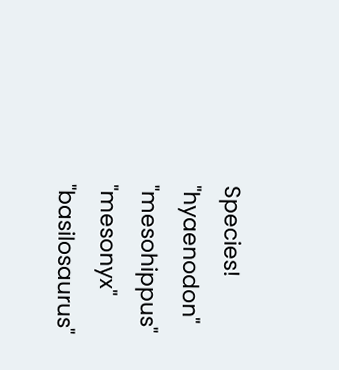Species! "hyaenodon" "mesohippus" "mesonyx" "basilosaurus"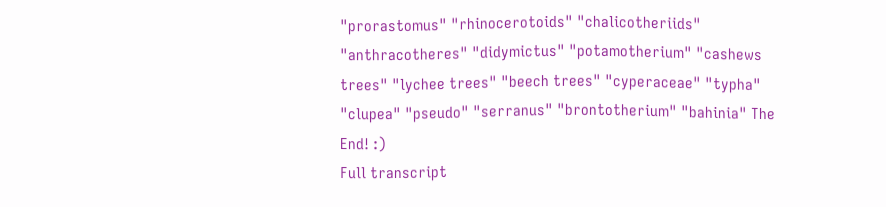"prorastomus" "rhinocerotoids" "chalicotheriids" "anthracotheres" "didymictus" "potamotherium" "cashews trees" "lychee trees" "beech trees" "cyperaceae" "typha" "clupea" "pseudo" "serranus" "brontotherium" "bahinia" The End! :)
Full transcript